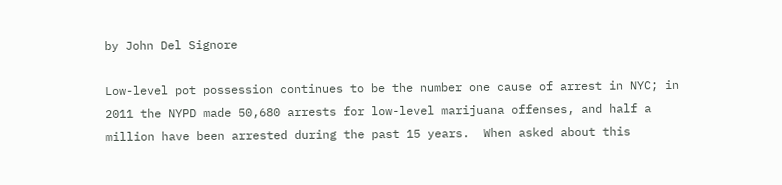by John Del Signore

Low-level pot possession continues to be the number one cause of arrest in NYC; in 2011 the NYPD made 50,680 arrests for low-level marijuana offenses, and half a million have been arrested during the past 15 years.  When asked about this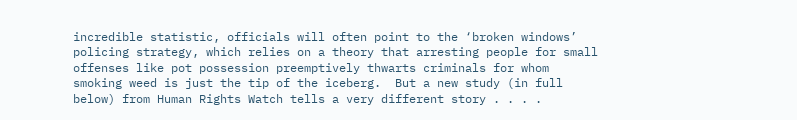incredible statistic, officials will often point to the ‘broken windows’ policing strategy, which relies on a theory that arresting people for small offenses like pot possession preemptively thwarts criminals for whom smoking weed is just the tip of the iceberg.  But a new study (in full below) from Human Rights Watch tells a very different story . . . .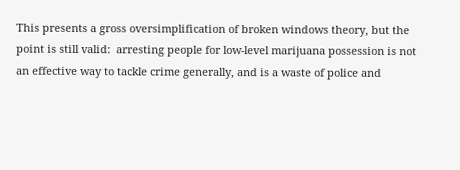This presents a gross oversimplification of broken windows theory, but the point is still valid:  arresting people for low-level marijuana possession is not an effective way to tackle crime generally, and is a waste of police and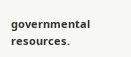governmental resources.